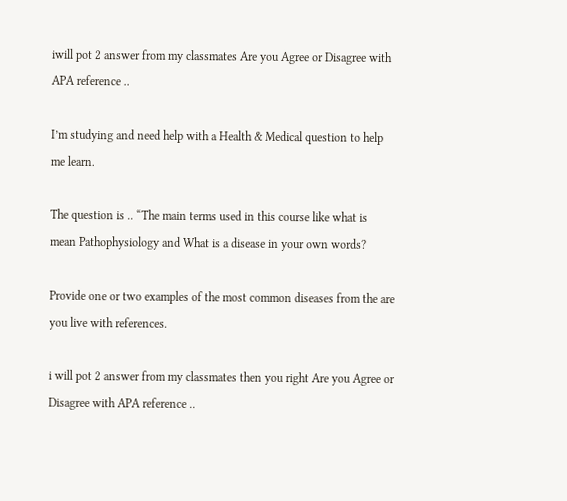iwill pot 2 answer from my classmates Are you Agree or Disagree with APA reference ..

I’m studying and need help with a Health & Medical question to help me learn.

The question is .. “The main terms used in this course like what is mean Pathophysiology and What is a disease in your own words?

Provide one or two examples of the most common diseases from the are you live with references.

i will pot 2 answer from my classmates then you right Are you Agree or Disagree with APA reference ..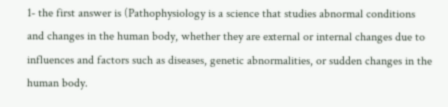1- the first answer is (Pathophysiology is a science that studies abnormal conditions and changes in the human body, whether they are external or internal changes due to influences and factors such as diseases, genetic abnormalities, or sudden changes in the human body.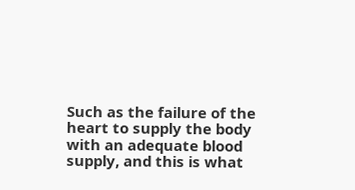Such as the failure of the heart to supply the body with an adequate blood supply, and this is what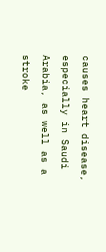causes heart disease, especially in Saudi Arabia, as well as a stroke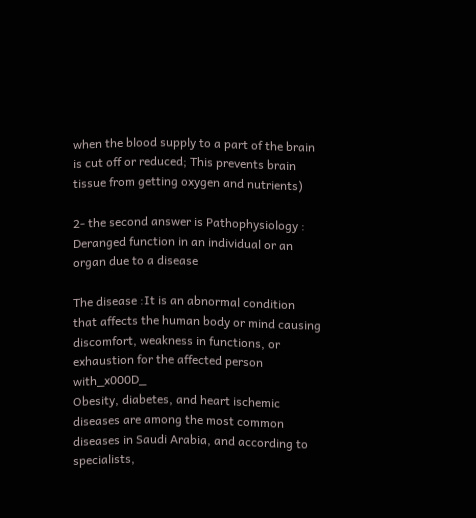when the blood supply to a part of the brain is cut off or reduced; This prevents brain tissue from getting oxygen and nutrients)

2- the second answer is Pathophysiology : Deranged function in an individual or an organ due to a disease

The disease :It is an abnormal condition that affects the human body or mind causing discomfort, weakness in functions, or exhaustion for the affected person with_x000D_
Obesity, diabetes, and heart ischemic diseases are among the most common diseases in Saudi Arabia, and according to specialists,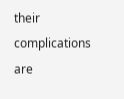their complications are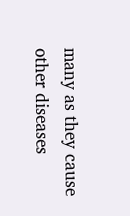many as they cause other diseases